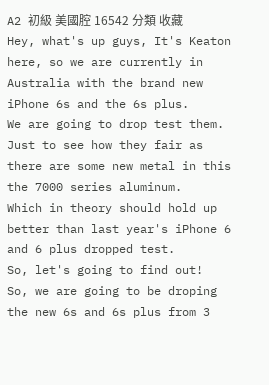A2 初級 美國腔 16542 分類 收藏
Hey, what's up guys, It's Keaton here, so we are currently in Australia with the brand new iPhone 6s and the 6s plus.
We are going to drop test them.
Just to see how they fair as there are some new metal in this the 7000 series aluminum.
Which in theory should hold up better than last year's iPhone 6 and 6 plus dropped test.
So, let's going to find out!
So, we are going to be droping the new 6s and 6s plus from 3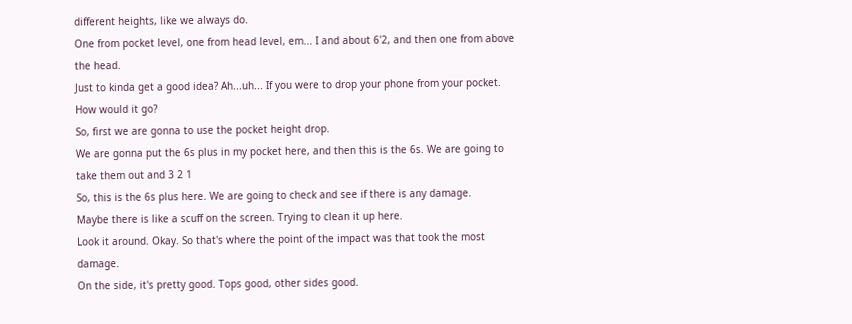different heights, like we always do.
One from pocket level, one from head level, em... I and about 6'2, and then one from above the head.
Just to kinda get a good idea? Ah...uh... If you were to drop your phone from your pocket. How would it go?
So, first we are gonna to use the pocket height drop.
We are gonna put the 6s plus in my pocket here, and then this is the 6s. We are going to take them out and 3 2 1
So, this is the 6s plus here. We are going to check and see if there is any damage.
Maybe there is like a scuff on the screen. Trying to clean it up here.
Look it around. Okay. So that's where the point of the impact was that took the most damage.
On the side, it's pretty good. Tops good, other sides good.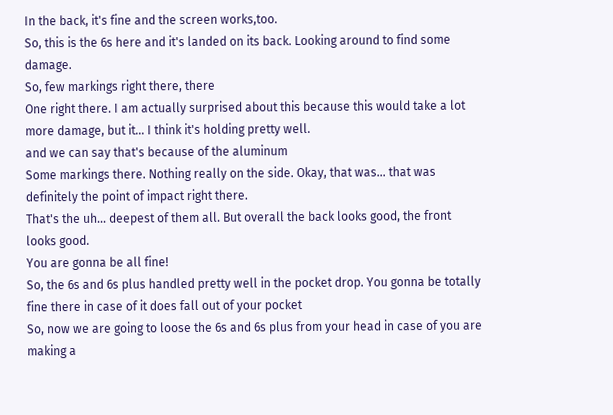In the back, it's fine and the screen works,too.
So, this is the 6s here and it's landed on its back. Looking around to find some damage.
So, few markings right there, there
One right there. I am actually surprised about this because this would take a lot more damage, but it... I think it's holding pretty well.
and we can say that's because of the aluminum
Some markings there. Nothing really on the side. Okay, that was... that was definitely the point of impact right there.
That's the uh... deepest of them all. But overall the back looks good, the front looks good.
You are gonna be all fine!
So, the 6s and 6s plus handled pretty well in the pocket drop. You gonna be totally fine there in case of it does fall out of your pocket
So, now we are going to loose the 6s and 6s plus from your head in case of you are making a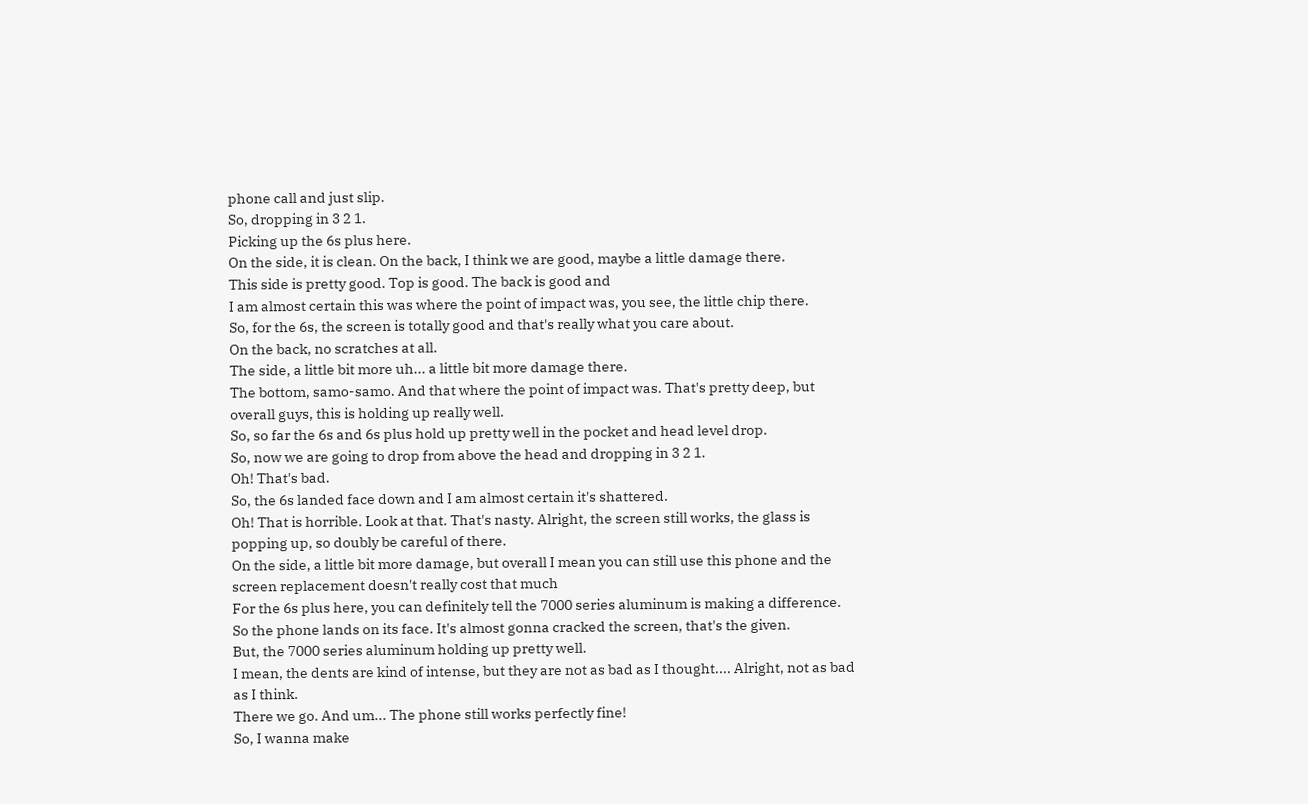phone call and just slip.
So, dropping in 3 2 1.
Picking up the 6s plus here.
On the side, it is clean. On the back, I think we are good, maybe a little damage there.
This side is pretty good. Top is good. The back is good and
I am almost certain this was where the point of impact was, you see, the little chip there.
So, for the 6s, the screen is totally good and that's really what you care about.
On the back, no scratches at all.
The side, a little bit more uh... a little bit more damage there.
The bottom, samo-samo. And that where the point of impact was. That's pretty deep, but overall guys, this is holding up really well.
So, so far the 6s and 6s plus hold up pretty well in the pocket and head level drop.
So, now we are going to drop from above the head and dropping in 3 2 1.
Oh! That's bad.
So, the 6s landed face down and I am almost certain it's shattered.
Oh! That is horrible. Look at that. That's nasty. Alright, the screen still works, the glass is popping up, so doubly be careful of there.
On the side, a little bit more damage, but overall I mean you can still use this phone and the screen replacement doesn't really cost that much
For the 6s plus here, you can definitely tell the 7000 series aluminum is making a difference.
So the phone lands on its face. It's almost gonna cracked the screen, that's the given.
But, the 7000 series aluminum holding up pretty well.
I mean, the dents are kind of intense, but they are not as bad as I thought.... Alright, not as bad as I think.
There we go. And um... The phone still works perfectly fine!
So, I wanna make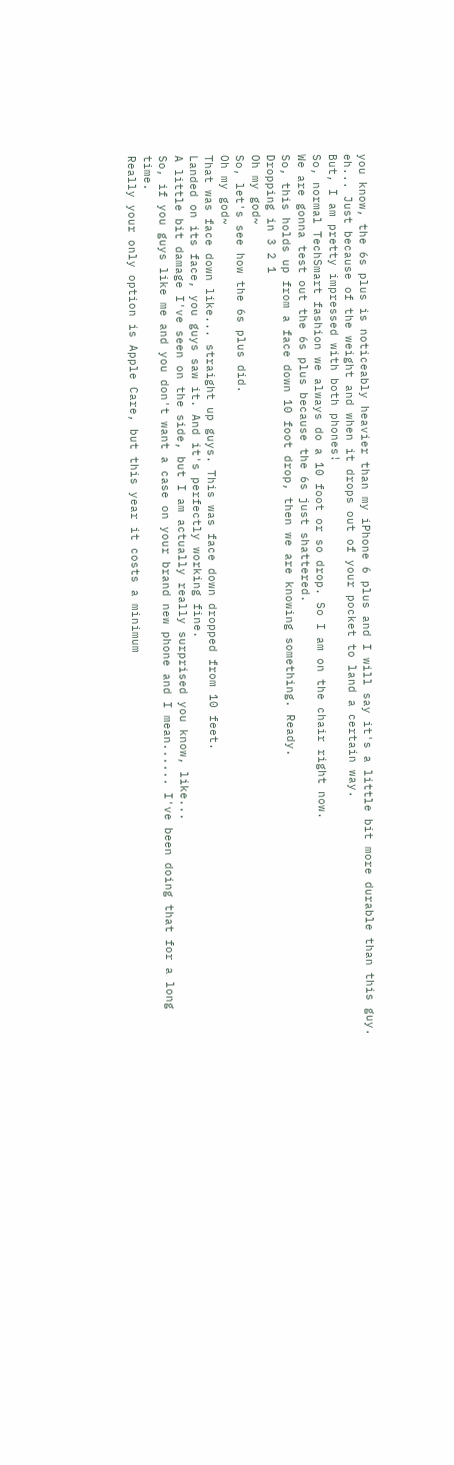you know, the 6s plus is noticeably heavier than my iPhone 6 plus and I will say it's a little bit more durable than this guy.
eh... Just because of the weight and when it drops out of your pocket to land a certain way.
But, I am pretty impressed with both phones!
So, normal TechSmart fashion we always do a 10 foot or so drop. So I am on the chair right now.
We are gonna test out the 6s plus because the 6s just shattered.
So, this holds up from a face down 10 foot drop, then we are knowing something. Ready.
Dropping in 3 2 1
Oh my god~
So, let's see how the 6s plus did.
Oh my god~
That was face down like... straight up guys. This was face down dropped from 10 feet.
Landed on its face, you guys saw it. And it's perfectly working fine.
A little bit damage I've seen on the side, but I am actually really surprised you know, like...
So, if you guys like me and you don't want a case on your brand new phone and I mean...... I've been doing that for a long time.
Really your only option is Apple Care, but this year it costs a minimum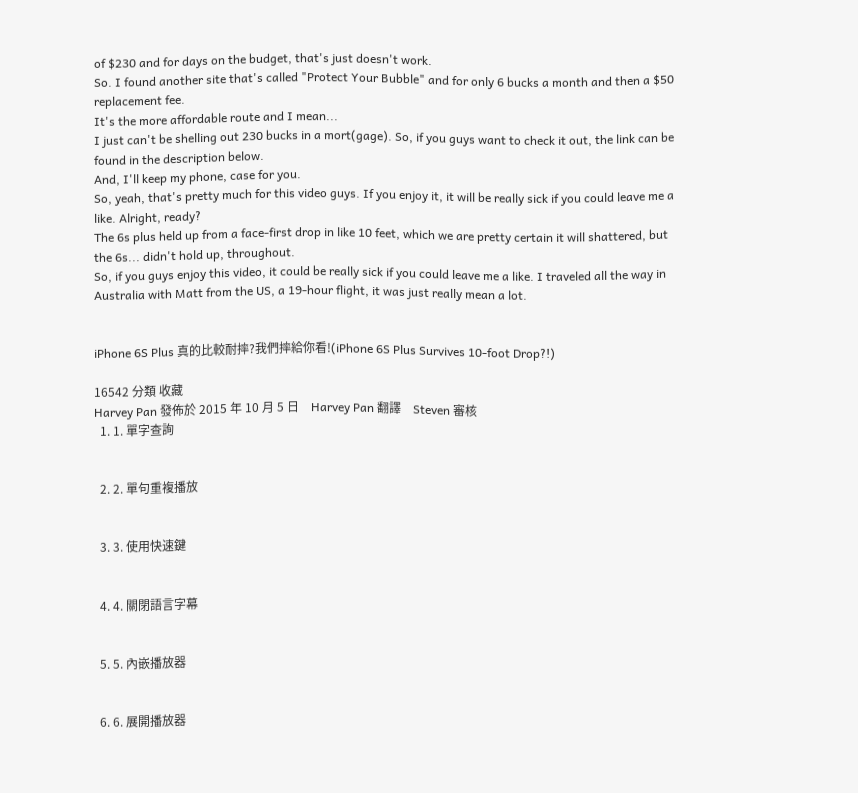of $230 and for days on the budget, that's just doesn't work.
So. I found another site that's called "Protect Your Bubble" and for only 6 bucks a month and then a $50 replacement fee.
It's the more affordable route and I mean...
I just can't be shelling out 230 bucks in a mort(gage). So, if you guys want to check it out, the link can be found in the description below.
And, I'll keep my phone, case for you.
So, yeah, that's pretty much for this video guys. If you enjoy it, it will be really sick if you could leave me a like. Alright, ready?
The 6s plus held up from a face-first drop in like 10 feet, which we are pretty certain it will shattered, but the 6s... didn't hold up, throughout.
So, if you guys enjoy this video, it could be really sick if you could leave me a like. I traveled all the way in Australia with Matt from the US, a 19-hour flight, it was just really mean a lot.


iPhone 6S Plus 真的比較耐摔?我們摔給你看!(iPhone 6S Plus Survives 10-foot Drop?!)

16542 分類 收藏
Harvey Pan 發佈於 2015 年 10 月 5 日    Harvey Pan 翻譯    Steven 審核
  1. 1. 單字查詢


  2. 2. 單句重複播放


  3. 3. 使用快速鍵


  4. 4. 關閉語言字幕


  5. 5. 內嵌播放器


  6. 6. 展開播放器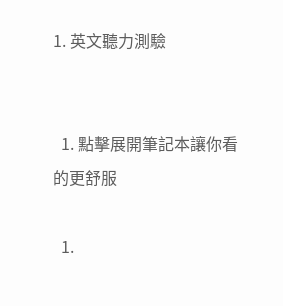1. 英文聽力測驗


  1. 點擊展開筆記本讓你看的更舒服

  1.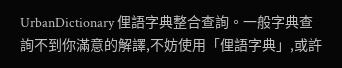UrbanDictionary 俚語字典整合查詢。一般字典查詢不到你滿意的解譯,不妨使用「俚語字典」,或許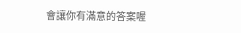會讓你有滿意的答案喔